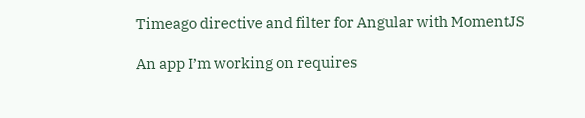Timeago directive and filter for Angular with MomentJS

An app I’m working on requires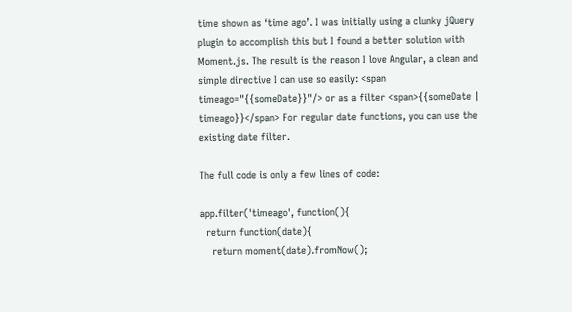time shown as ‘time ago’. I was initially using a clunky jQuery plugin to accomplish this but I found a better solution with Moment.js. The result is the reason I love Angular, a clean and simple directive I can use so easily: <span timeago="{{someDate}}"/> or as a filter <span>{{someDate | timeago}}</span> For regular date functions, you can use the existing date filter.

The full code is only a few lines of code:

app.filter('timeago', function(){
  return function(date){
    return moment(date).fromNow();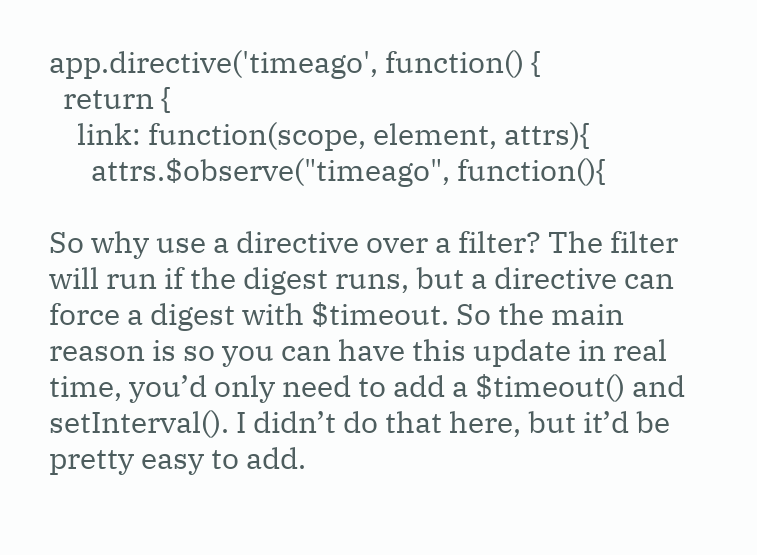app.directive('timeago', function() {
  return {
    link: function(scope, element, attrs){
      attrs.$observe("timeago", function(){

So why use a directive over a filter? The filter will run if the digest runs, but a directive can force a digest with $timeout. So the main reason is so you can have this update in real time, you’d only need to add a $timeout() and setInterval(). I didn’t do that here, but it’d be pretty easy to add.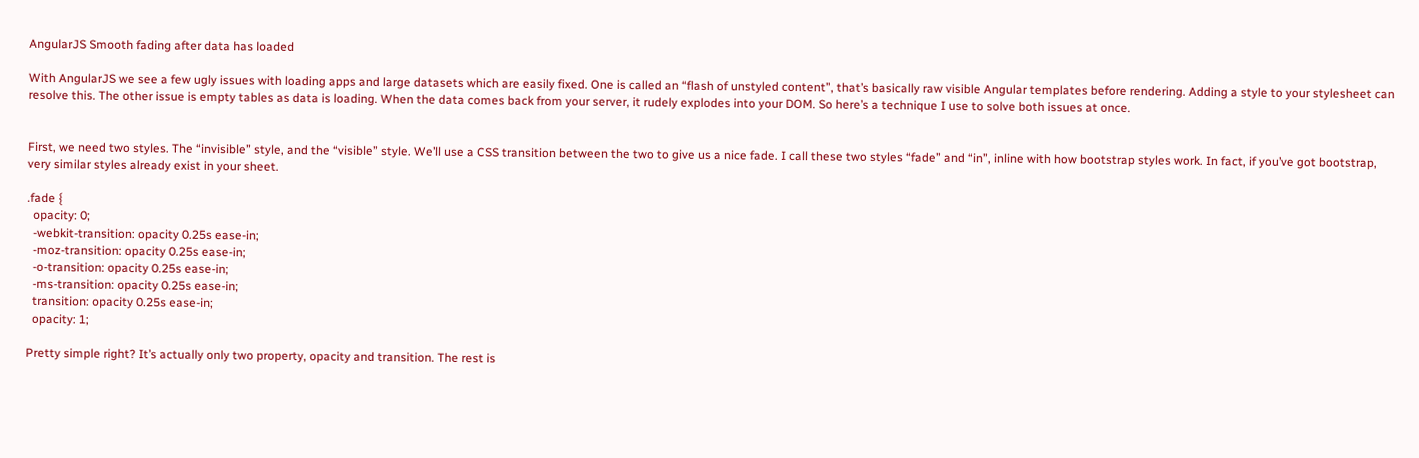AngularJS Smooth fading after data has loaded

With AngularJS we see a few ugly issues with loading apps and large datasets which are easily fixed. One is called an “flash of unstyled content”, that’s basically raw visible Angular templates before rendering. Adding a style to your stylesheet can resolve this. The other issue is empty tables as data is loading. When the data comes back from your server, it rudely explodes into your DOM. So here’s a technique I use to solve both issues at once.


First, we need two styles. The “invisible” style, and the “visible” style. We’ll use a CSS transition between the two to give us a nice fade. I call these two styles “fade” and “in”, inline with how bootstrap styles work. In fact, if you’ve got bootstrap, very similar styles already exist in your sheet.

.fade {
  opacity: 0;
  -webkit-transition: opacity 0.25s ease-in;
  -moz-transition: opacity 0.25s ease-in;
  -o-transition: opacity 0.25s ease-in;
  -ms-transition: opacity 0.25s ease-in;
  transition: opacity 0.25s ease-in;
  opacity: 1;

Pretty simple right? It’s actually only two property, opacity and transition. The rest is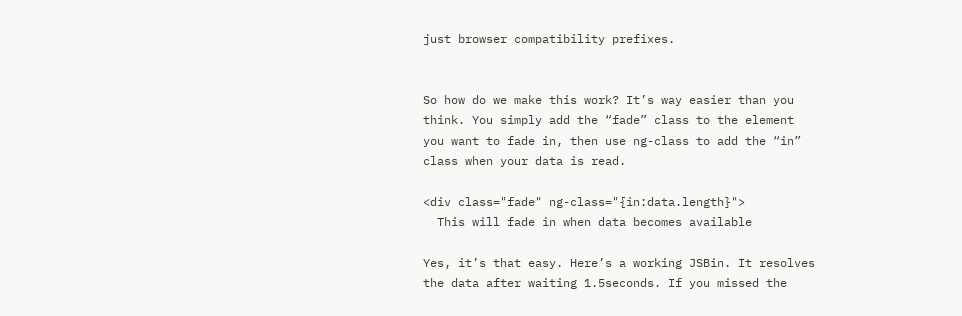just browser compatibility prefixes.


So how do we make this work? It’s way easier than you think. You simply add the “fade” class to the element you want to fade in, then use ng-class to add the “in” class when your data is read.

<div class="fade" ng-class="{in:data.length}">
  This will fade in when data becomes available

Yes, it’s that easy. Here’s a working JSBin. It resolves the data after waiting 1.5seconds. If you missed the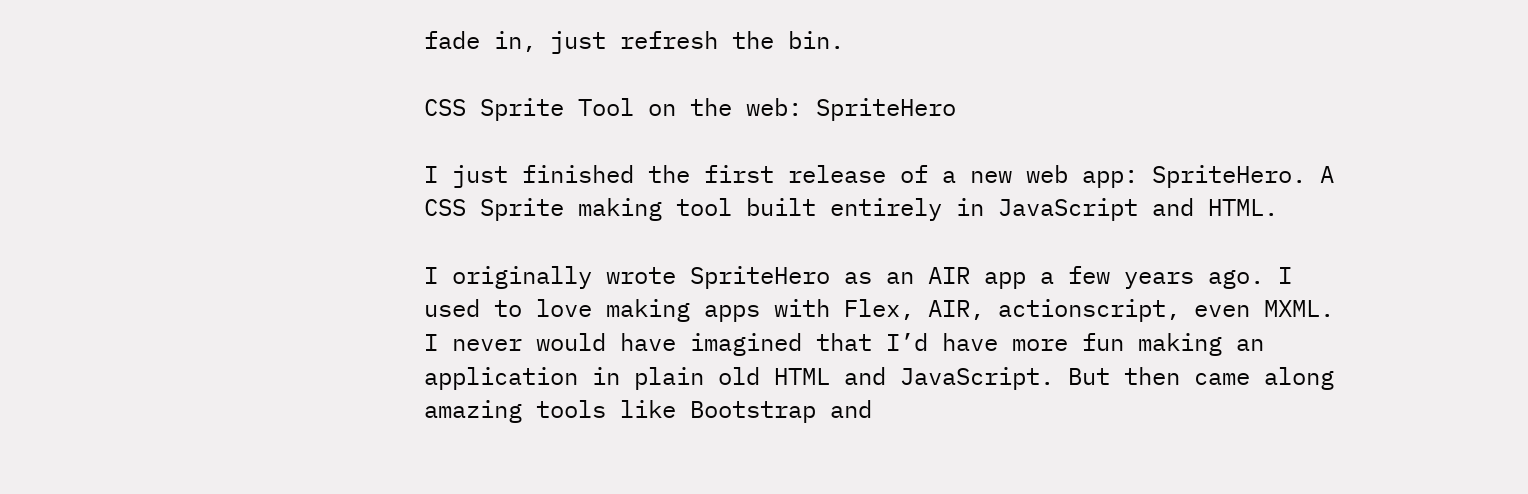fade in, just refresh the bin.

CSS Sprite Tool on the web: SpriteHero

I just finished the first release of a new web app: SpriteHero. A CSS Sprite making tool built entirely in JavaScript and HTML.

I originally wrote SpriteHero as an AIR app a few years ago. I used to love making apps with Flex, AIR, actionscript, even MXML. I never would have imagined that I’d have more fun making an application in plain old HTML and JavaScript. But then came along amazing tools like Bootstrap and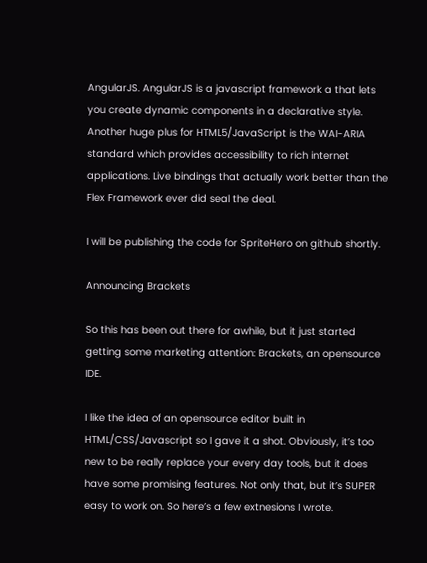AngularJS. AngularJS is a javascript framework a that lets you create dynamic components in a declarative style. Another huge plus for HTML5/JavaScript is the WAI-ARIA standard which provides accessibility to rich internet applications. Live bindings that actually work better than the Flex Framework ever did seal the deal.

I will be publishing the code for SpriteHero on github shortly.

Announcing Brackets

So this has been out there for awhile, but it just started getting some marketing attention: Brackets, an opensource IDE.

I like the idea of an opensource editor built in HTML/CSS/Javascript so I gave it a shot. Obviously, it’s too new to be really replace your every day tools, but it does have some promising features. Not only that, but it’s SUPER easy to work on. So here’s a few extnesions I wrote.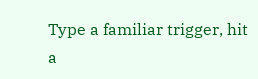Type a familiar trigger, hit a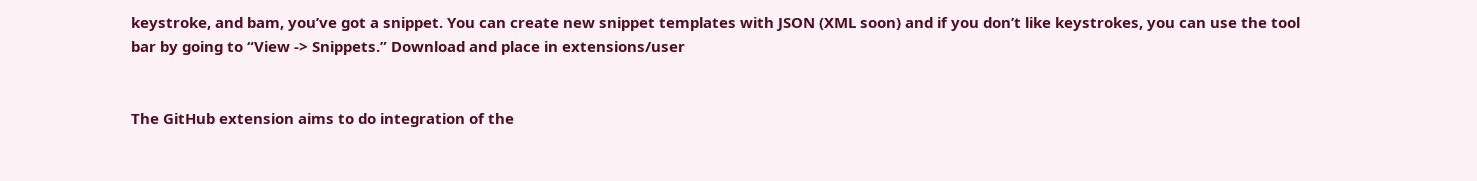keystroke, and bam, you’ve got a snippet. You can create new snippet templates with JSON (XML soon) and if you don’t like keystrokes, you can use the tool bar by going to “View -> Snippets.” Download and place in extensions/user


The GitHub extension aims to do integration of the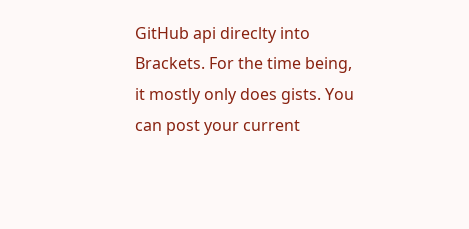GitHub api direclty into Brackets. For the time being, it mostly only does gists. You can post your current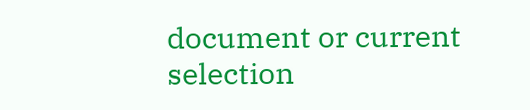document or current selection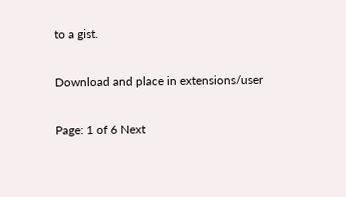to a gist.

Download and place in extensions/user

Page: 1 of 6 Next